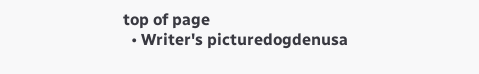top of page
  • Writer's picturedogdenusa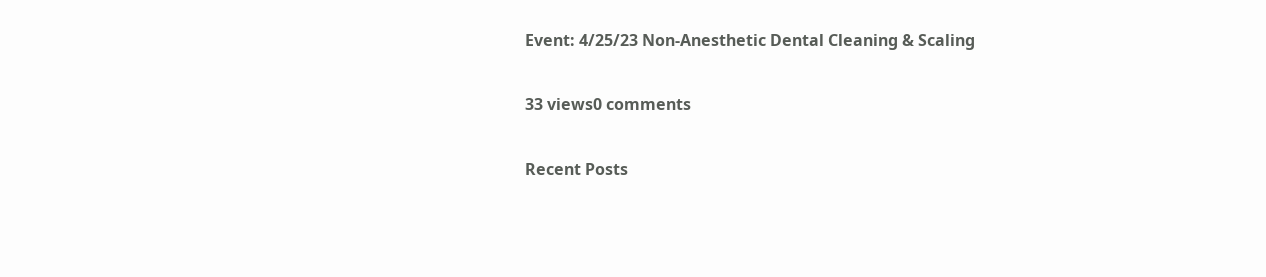Event: 4/25/23 Non-Anesthetic Dental Cleaning & Scaling

33 views0 comments

Recent Posts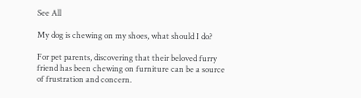See All

My dog is chewing on my shoes, what should I do?

For pet parents, discovering that their beloved furry friend has been chewing on furniture can be a source of frustration and concern.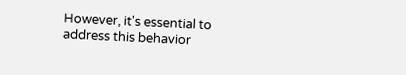However, it's essential to address this behavior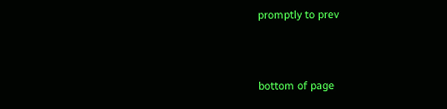promptly to prev


bottom of page